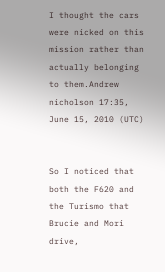I thought the cars were nicked on this mission rather than actually belonging to them.Andrew nicholson 17:35, June 15, 2010 (UTC)


So I noticed that both the F620 and the Turismo that Brucie and Mori drive,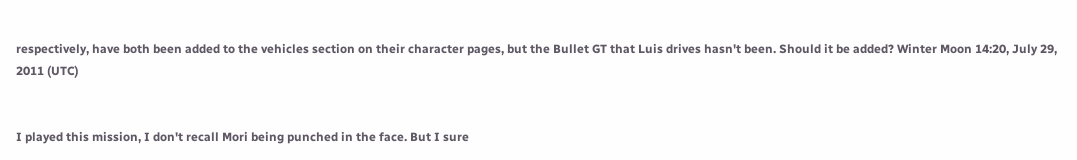respectively, have both been added to the vehicles section on their character pages, but the Bullet GT that Luis drives hasn't been. Should it be added? Winter Moon 14:20, July 29, 2011 (UTC)


I played this mission, I don't recall Mori being punched in the face. But I sure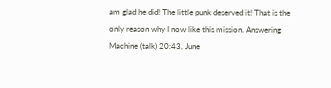am glad he did! The little punk deserved it! That is the only reason why I now like this mission. Answering Machine (talk) 20:43, June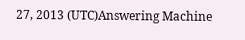27, 2013 (UTC)Answering Machine